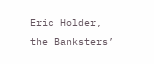Eric Holder, the Banksters’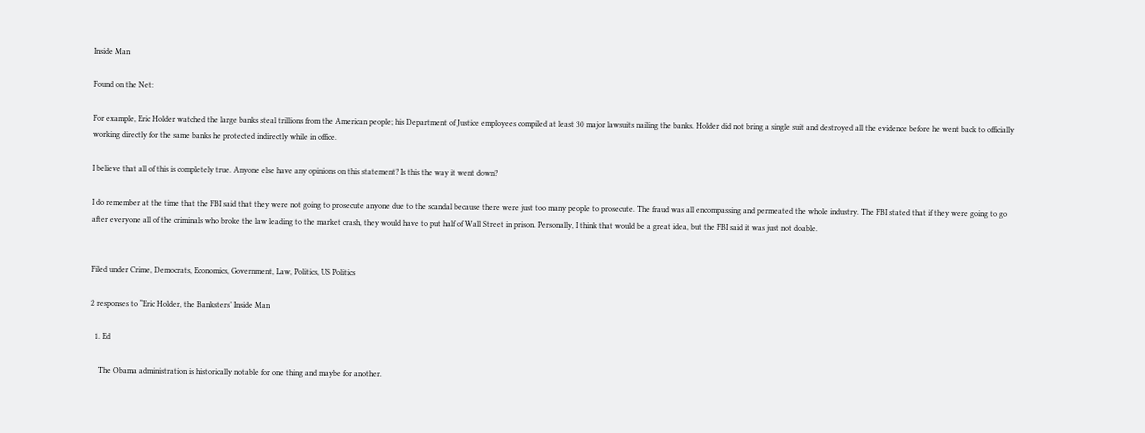Inside Man

Found on the Net:

For example, Eric Holder watched the large banks steal trillions from the American people; his Department of Justice employees compiled at least 30 major lawsuits nailing the banks. Holder did not bring a single suit and destroyed all the evidence before he went back to officially working directly for the same banks he protected indirectly while in office.

I believe that all of this is completely true. Anyone else have any opinions on this statement? Is this the way it went down?

I do remember at the time that the FBI said that they were not going to prosecute anyone due to the scandal because there were just too many people to prosecute. The fraud was all encompassing and permeated the whole industry. The FBI stated that if they were going to go after everyone all of the criminals who broke the law leading to the market crash, they would have to put half of Wall Street in prison. Personally, I think that would be a great idea, but the FBI said it was just not doable.


Filed under Crime, Democrats, Economics, Government, Law, Politics, US Politics

2 responses to “Eric Holder, the Banksters’ Inside Man

  1. Ed

    The Obama administration is historically notable for one thing and maybe for another.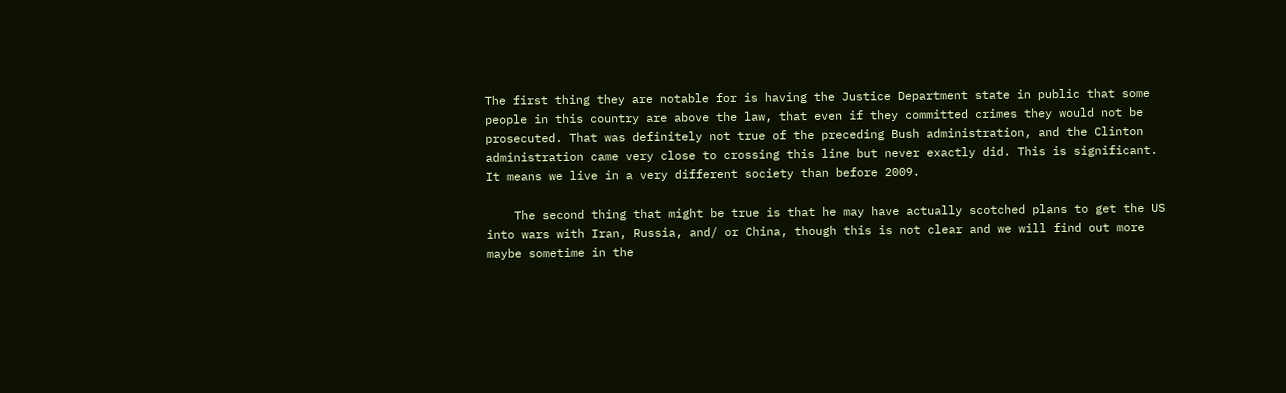The first thing they are notable for is having the Justice Department state in public that some people in this country are above the law, that even if they committed crimes they would not be prosecuted. That was definitely not true of the preceding Bush administration, and the Clinton administration came very close to crossing this line but never exactly did. This is significant. It means we live in a very different society than before 2009.

    The second thing that might be true is that he may have actually scotched plans to get the US into wars with Iran, Russia, and/ or China, though this is not clear and we will find out more maybe sometime in the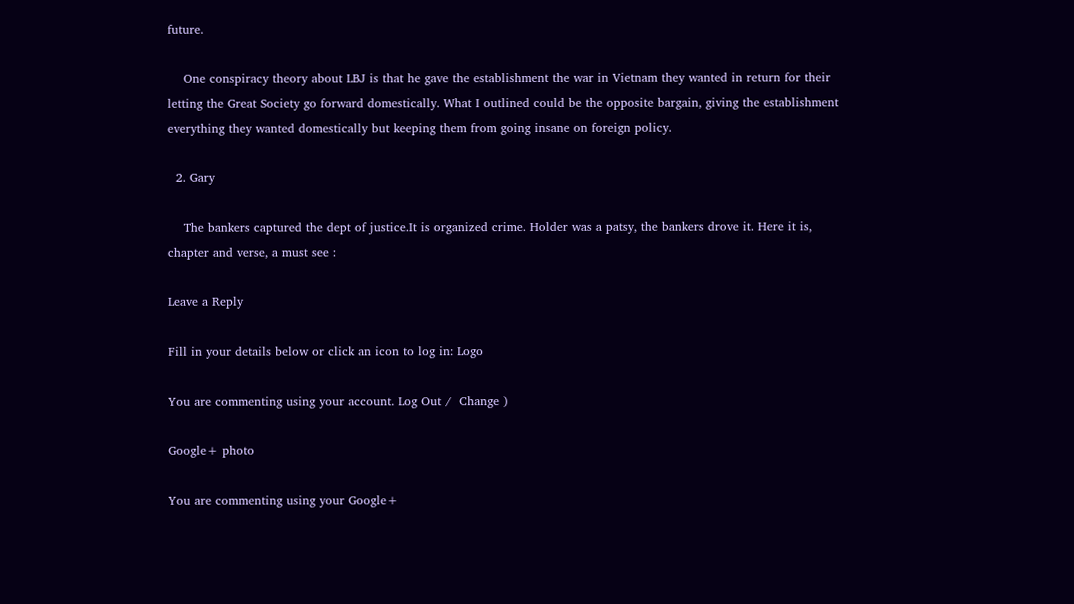future.

    One conspiracy theory about LBJ is that he gave the establishment the war in Vietnam they wanted in return for their letting the Great Society go forward domestically. What I outlined could be the opposite bargain, giving the establishment everything they wanted domestically but keeping them from going insane on foreign policy.

  2. Gary

    The bankers captured the dept of justice.It is organized crime. Holder was a patsy, the bankers drove it. Here it is, chapter and verse, a must see :

Leave a Reply

Fill in your details below or click an icon to log in: Logo

You are commenting using your account. Log Out /  Change )

Google+ photo

You are commenting using your Google+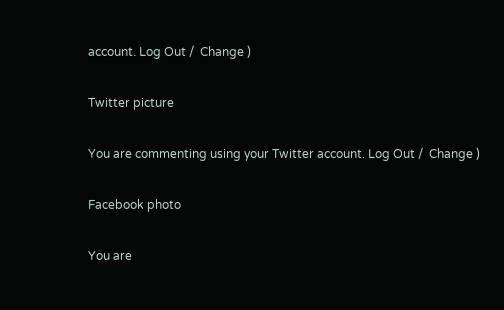account. Log Out /  Change )

Twitter picture

You are commenting using your Twitter account. Log Out /  Change )

Facebook photo

You are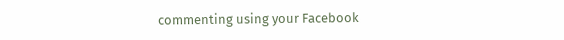commenting using your Facebook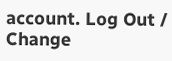account. Log Out /  Change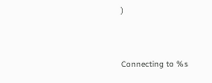)


Connecting to %s